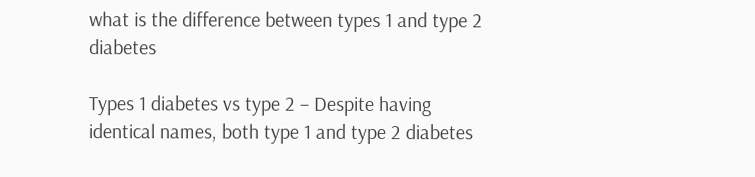what is the difference between types 1 and type 2 diabetes

Types 1 diabetes vs type 2 – Despite having identical names, both type 1 and type 2 diabetes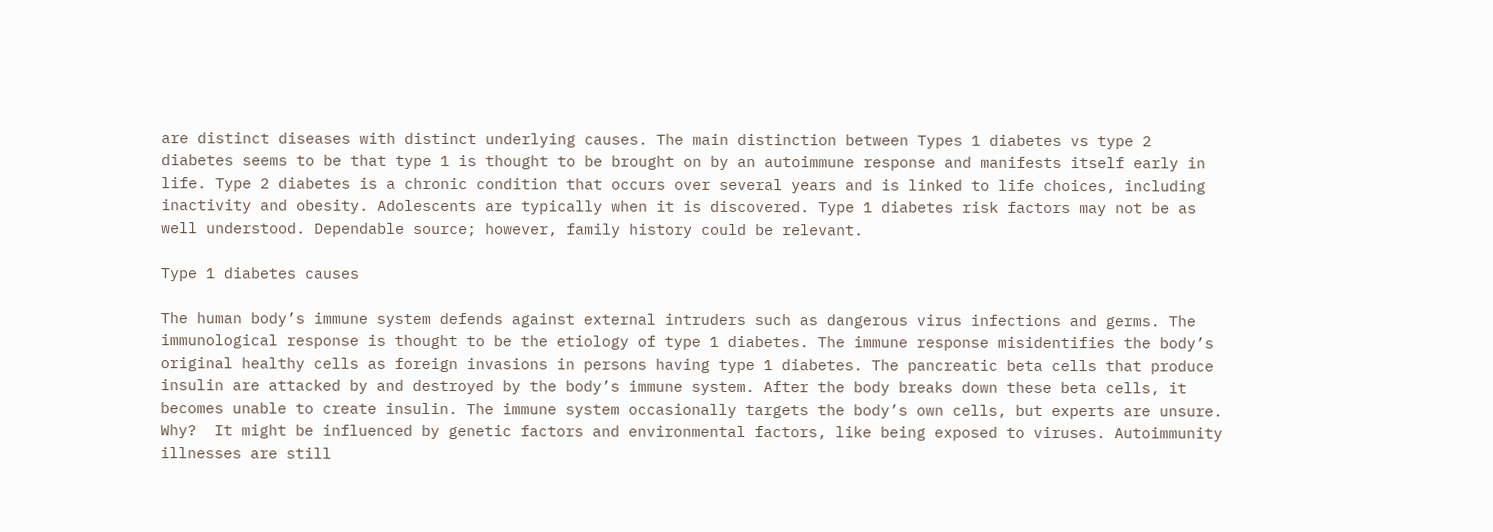are distinct diseases with distinct underlying causes. The main distinction between Types 1 diabetes vs type 2 diabetes seems to be that type 1 is thought to be brought on by an autoimmune response and manifests itself early in life. Type 2 diabetes is a chronic condition that occurs over several years and is linked to life choices, including inactivity and obesity. Adolescents are typically when it is discovered. Type 1 diabetes risk factors may not be as well understood. Dependable source; however, family history could be relevant.

Type 1 diabetes causes

The human body’s immune system defends against external intruders such as dangerous virus infections and germs. The immunological response is thought to be the etiology of type 1 diabetes. The immune response misidentifies the body’s original healthy cells as foreign invasions in persons having type 1 diabetes. The pancreatic beta cells that produce insulin are attacked by and destroyed by the body’s immune system. After the body breaks down these beta cells, it becomes unable to create insulin. The immune system occasionally targets the body’s own cells, but experts are unsure. Why?  It might be influenced by genetic factors and environmental factors, like being exposed to viruses. Autoimmunity illnesses are still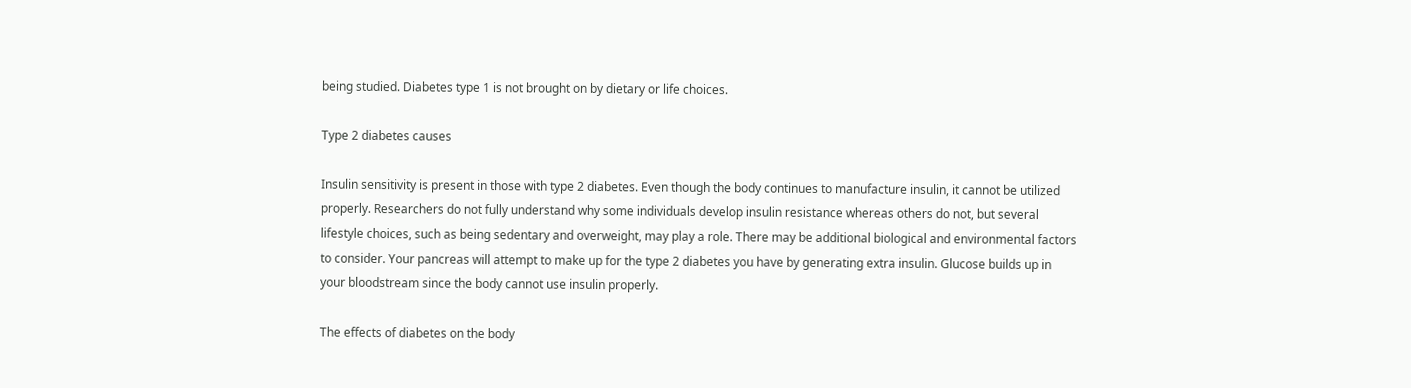being studied. Diabetes type 1 is not brought on by dietary or life choices.

Type 2 diabetes causes

Insulin sensitivity is present in those with type 2 diabetes. Even though the body continues to manufacture insulin, it cannot be utilized properly. Researchers do not fully understand why some individuals develop insulin resistance whereas others do not, but several lifestyle choices, such as being sedentary and overweight, may play a role. There may be additional biological and environmental factors to consider. Your pancreas will attempt to make up for the type 2 diabetes you have by generating extra insulin. Glucose builds up in your bloodstream since the body cannot use insulin properly.

The effects of diabetes on the body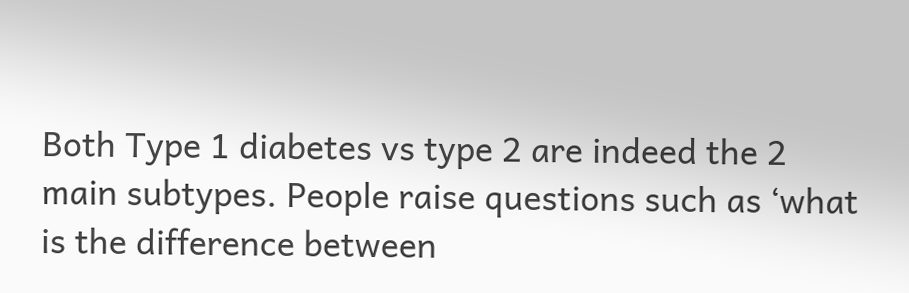Both Type 1 diabetes vs type 2 are indeed the 2 main subtypes. People raise questions such as ‘what is the difference between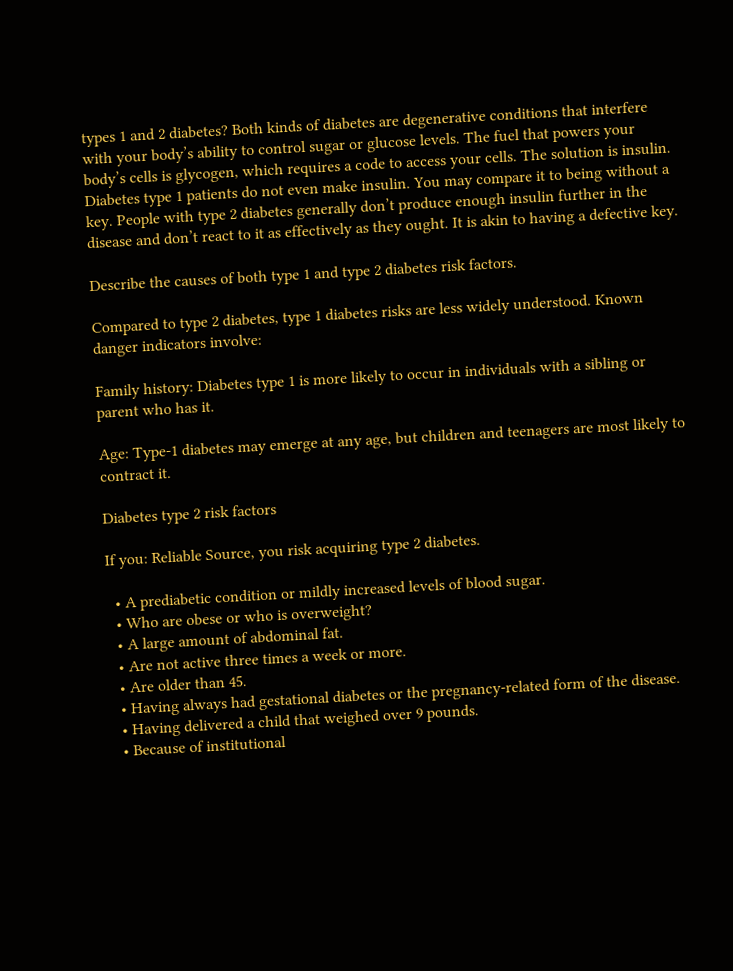types 1 and 2 diabetes? Both kinds of diabetes are degenerative conditions that interfere with your body’s ability to control sugar or glucose levels. The fuel that powers your body’s cells is glycogen, which requires a code to access your cells. The solution is insulin. Diabetes type 1 patients do not even make insulin. You may compare it to being without a key. People with type 2 diabetes generally don’t produce enough insulin further in the disease and don’t react to it as effectively as they ought. It is akin to having a defective key.

Describe the causes of both type 1 and type 2 diabetes risk factors.

Compared to type 2 diabetes, type 1 diabetes risks are less widely understood. Known danger indicators involve:

Family history: Diabetes type 1 is more likely to occur in individuals with a sibling or parent who has it.

Age: Type-1 diabetes may emerge at any age, but children and teenagers are most likely to contract it.

Diabetes type 2 risk factors

If you: Reliable Source, you risk acquiring type 2 diabetes.

  • A prediabetic condition or mildly increased levels of blood sugar.
  • Who are obese or who is overweight?
  • A large amount of abdominal fat.
  • Are not active three times a week or more.
  • Are older than 45.
  • Having always had gestational diabetes or the pregnancy-related form of the disease.
  • Having delivered a child that weighed over 9 pounds.
  • Because of institutional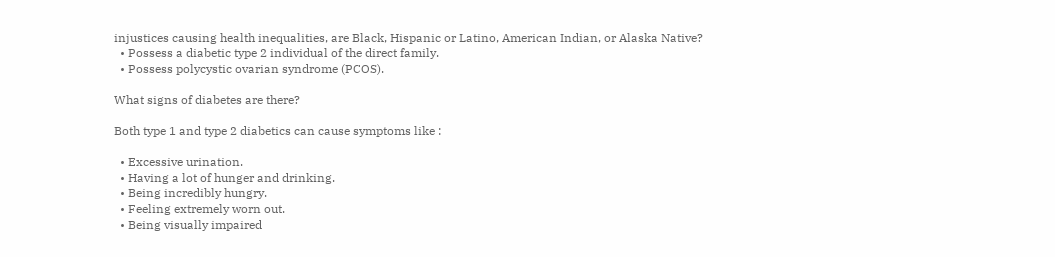injustices causing health inequalities, are Black, Hispanic or Latino, American Indian, or Alaska Native?
  • Possess a diabetic type 2 individual of the direct family.
  • Possess polycystic ovarian syndrome (PCOS).

What signs of diabetes are there?

Both type 1 and type 2 diabetics can cause symptoms like :

  • Excessive urination.
  • Having a lot of hunger and drinking.
  • Being incredibly hungry.
  • Feeling extremely worn out.
  • Being visually impaired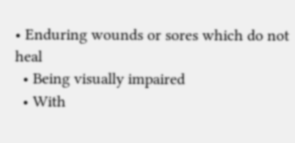• Enduring wounds or sores which do not heal
  • Being visually impaired
  • With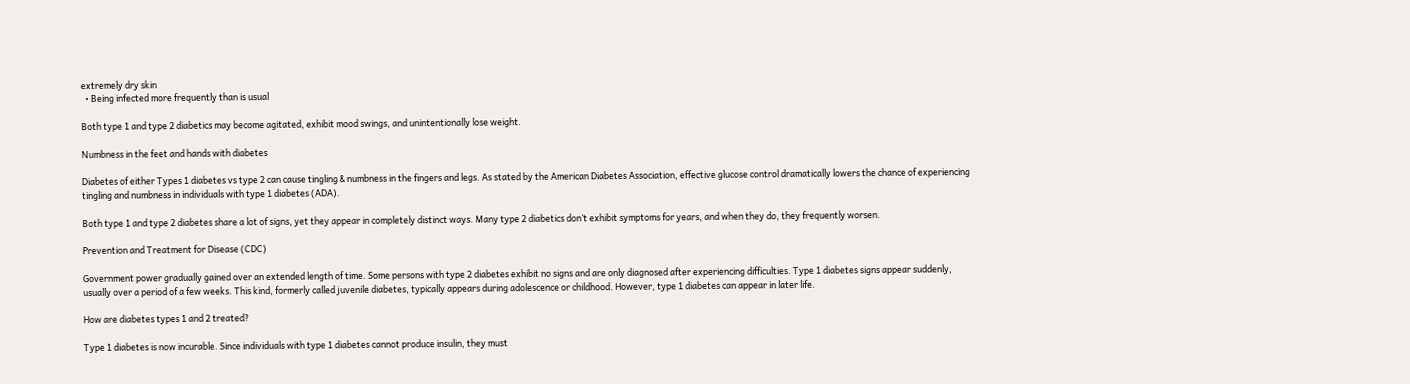extremely dry skin
  • Being infected more frequently than is usual

Both type 1 and type 2 diabetics may become agitated, exhibit mood swings, and unintentionally lose weight.

Numbness in the feet and hands with diabetes

Diabetes of either Types 1 diabetes vs type 2 can cause tingling & numbness in the fingers and legs. As stated by the American Diabetes Association, effective glucose control dramatically lowers the chance of experiencing tingling and numbness in individuals with type 1 diabetes (ADA).

Both type 1 and type 2 diabetes share a lot of signs, yet they appear in completely distinct ways. Many type 2 diabetics don’t exhibit symptoms for years, and when they do, they frequently worsen.

Prevention and Treatment for Disease (CDC)

Government power gradually gained over an extended length of time. Some persons with type 2 diabetes exhibit no signs and are only diagnosed after experiencing difficulties. Type 1 diabetes signs appear suddenly, usually over a period of a few weeks. This kind, formerly called juvenile diabetes, typically appears during adolescence or childhood. However, type 1 diabetes can appear in later life.

How are diabetes types 1 and 2 treated?

Type 1 diabetes is now incurable. Since individuals with type 1 diabetes cannot produce insulin, they must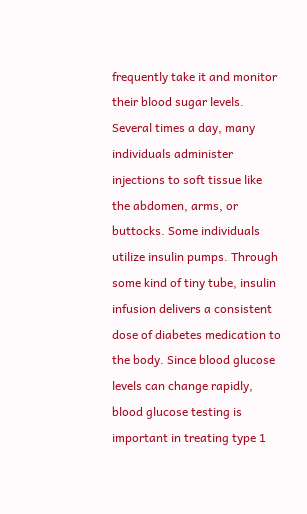frequently take it and monitor their blood sugar levels. Several times a day, many individuals administer injections to soft tissue like the abdomen, arms, or buttocks. Some individuals utilize insulin pumps. Through some kind of tiny tube, insulin infusion delivers a consistent dose of diabetes medication to the body. Since blood glucose levels can change rapidly, blood glucose testing is important in treating type 1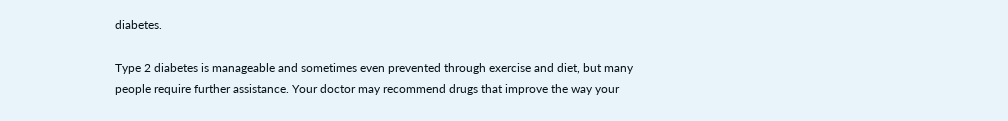diabetes.

Type 2 diabetes is manageable and sometimes even prevented through exercise and diet, but many people require further assistance. Your doctor may recommend drugs that improve the way your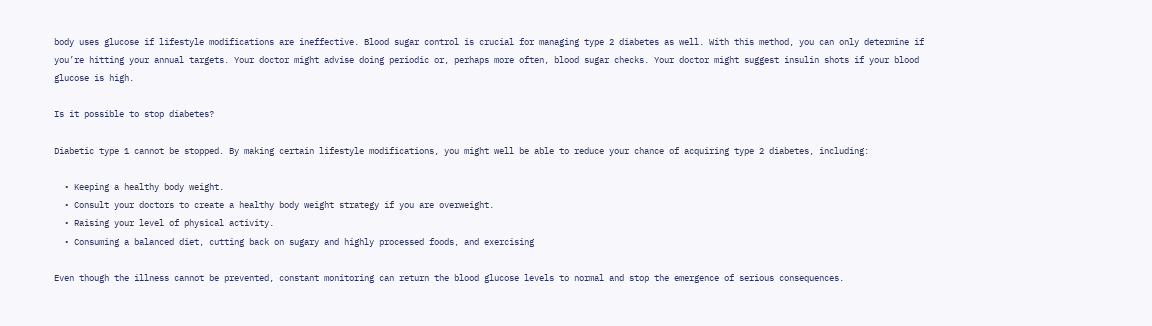body uses glucose if lifestyle modifications are ineffective. Blood sugar control is crucial for managing type 2 diabetes as well. With this method, you can only determine if you’re hitting your annual targets. Your doctor might advise doing periodic or, perhaps more often, blood sugar checks. Your doctor might suggest insulin shots if your blood glucose is high.

Is it possible to stop diabetes?

Diabetic type 1 cannot be stopped. By making certain lifestyle modifications, you might well be able to reduce your chance of acquiring type 2 diabetes, including:

  • Keeping a healthy body weight.
  • Consult your doctors to create a healthy body weight strategy if you are overweight.
  • Raising your level of physical activity.
  • Consuming a balanced diet, cutting back on sugary and highly processed foods, and exercising

Even though the illness cannot be prevented, constant monitoring can return the blood glucose levels to normal and stop the emergence of serious consequences.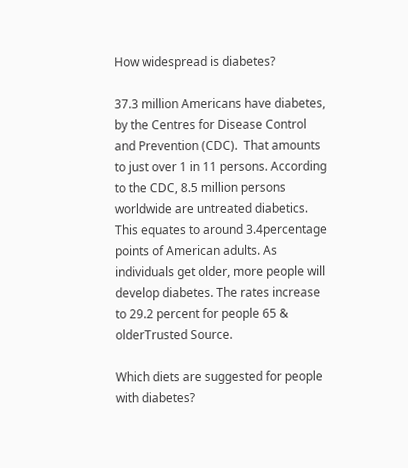How widespread is diabetes?

37.3 million Americans have diabetes, by the Centres for Disease Control and Prevention (CDC).  That amounts to just over 1 in 11 persons. According to the CDC, 8.5 million persons worldwide are untreated diabetics. This equates to around 3.4percentage points of American adults. As individuals get older, more people will develop diabetes. The rates increase to 29.2 percent for people 65 & olderTrusted Source.

Which diets are suggested for people with diabetes?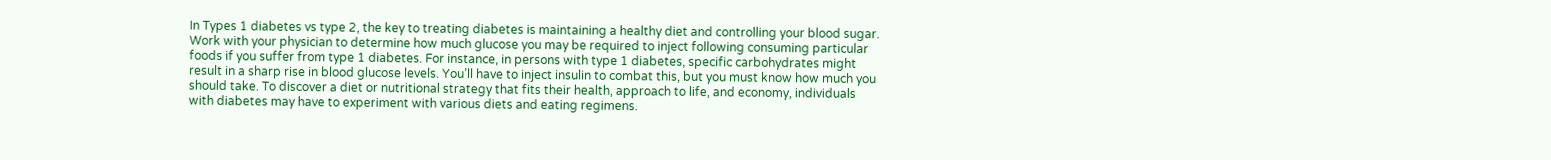In Types 1 diabetes vs type 2, the key to treating diabetes is maintaining a healthy diet and controlling your blood sugar. Work with your physician to determine how much glucose you may be required to inject following consuming particular foods if you suffer from type 1 diabetes. For instance, in persons with type 1 diabetes, specific carbohydrates might result in a sharp rise in blood glucose levels. You’ll have to inject insulin to combat this, but you must know how much you should take. To discover a diet or nutritional strategy that fits their health, approach to life, and economy, individuals with diabetes may have to experiment with various diets and eating regimens.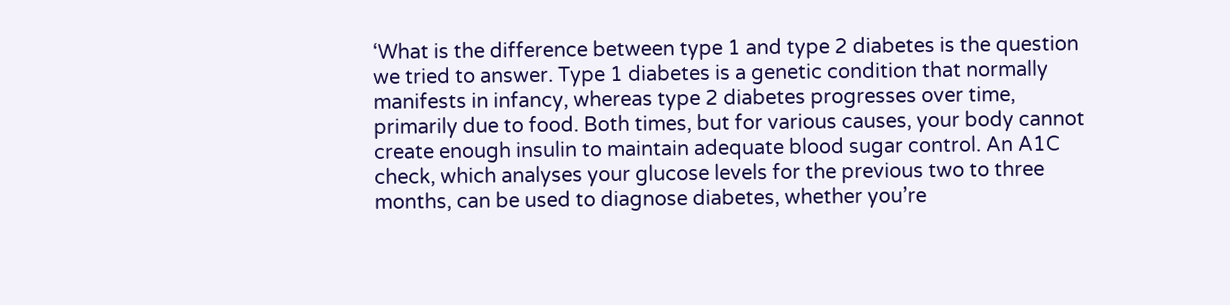‘What is the difference between type 1 and type 2 diabetes is the question we tried to answer. Type 1 diabetes is a genetic condition that normally manifests in infancy, whereas type 2 diabetes progresses over time, primarily due to food. Both times, but for various causes, your body cannot create enough insulin to maintain adequate blood sugar control. An A1C check, which analyses your glucose levels for the previous two to three months, can be used to diagnose diabetes, whether you’re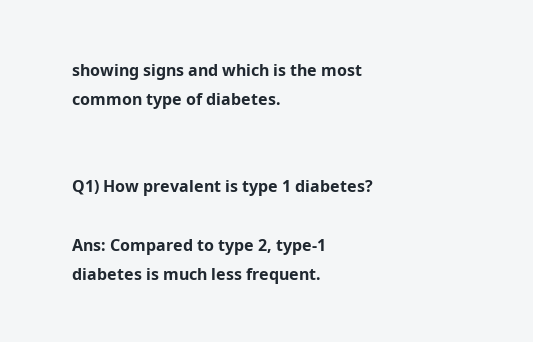showing signs and which is the most common type of diabetes.


Q1) How prevalent is type 1 diabetes?

Ans: Compared to type 2, type-1 diabetes is much less frequent.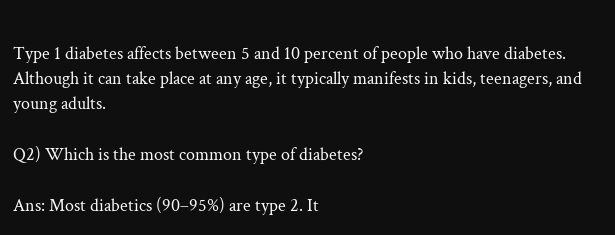Type 1 diabetes affects between 5 and 10 percent of people who have diabetes. Although it can take place at any age, it typically manifests in kids, teenagers, and young adults.

Q2) Which is the most common type of diabetes?

Ans: Most diabetics (90–95%) are type 2. It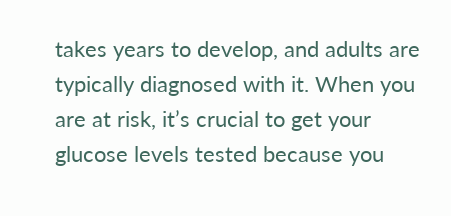takes years to develop, and adults are typically diagnosed with it. When you are at risk, it’s crucial to get your glucose levels tested because you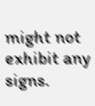might not exhibit any signs.